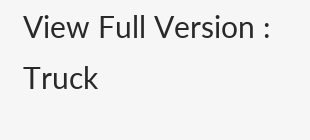View Full Version : Truck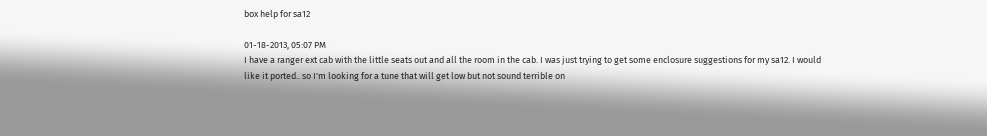box help for sa12

01-18-2013, 05:07 PM
I have a ranger ext cab with the little seats out and all the room in the cab. I was just trying to get some enclosure suggestions for my sa12. I would like it ported.. so I'm looking for a tune that will get low but not sound terrible on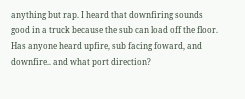anything but rap. I heard that downfiring sounds good in a truck because the sub can load off the floor. Has anyone heard upfire, sub facing foward, and downfire.. and what port direction?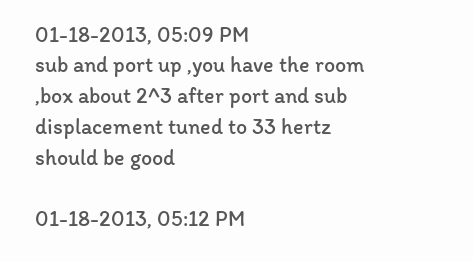01-18-2013, 05:09 PM
sub and port up ,you have the room ,box about 2^3 after port and sub displacement tuned to 33 hertz should be good

01-18-2013, 05:12 PM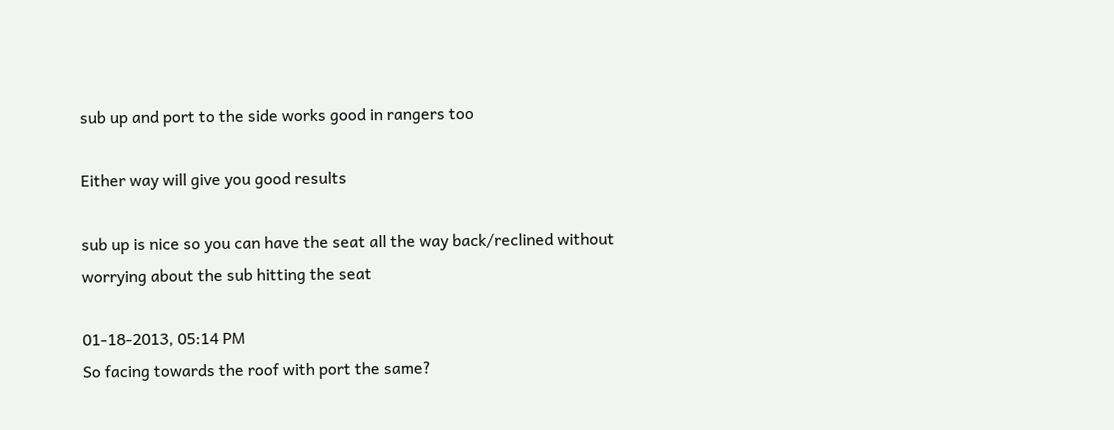sub up and port to the side works good in rangers too

Either way will give you good results

sub up is nice so you can have the seat all the way back/reclined without worrying about the sub hitting the seat

01-18-2013, 05:14 PM
So facing towards the roof with port the same?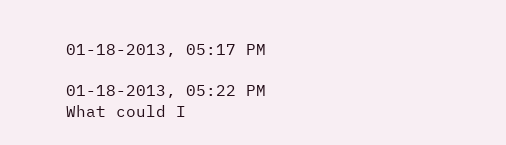01-18-2013, 05:17 PM

01-18-2013, 05:22 PM
What could I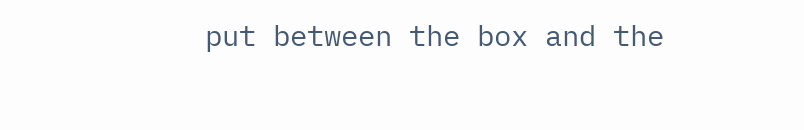put between the box and the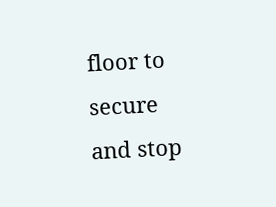floor to secure and stop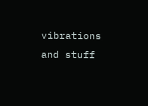vibrations and stuff